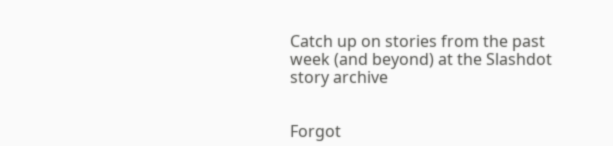Catch up on stories from the past week (and beyond) at the Slashdot story archive


Forgot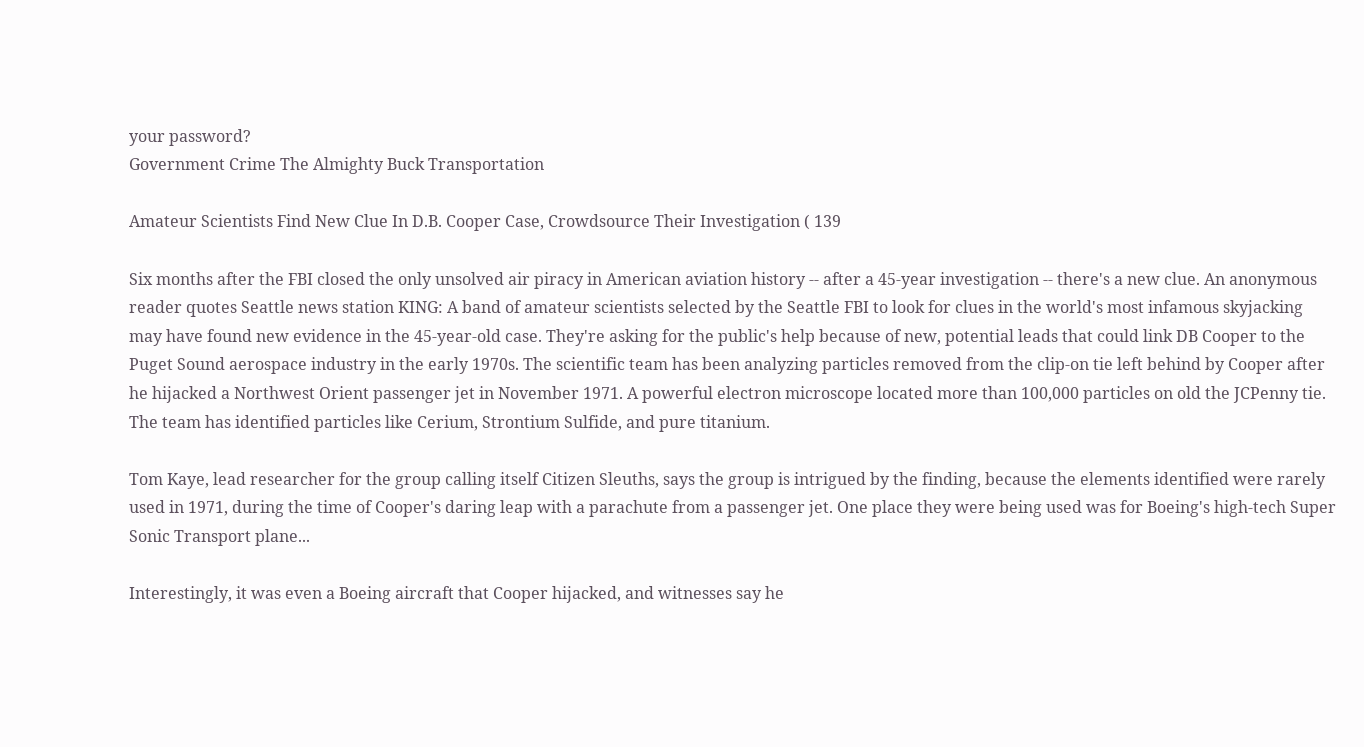your password?
Government Crime The Almighty Buck Transportation

Amateur Scientists Find New Clue In D.B. Cooper Case, Crowdsource Their Investigation ( 139

Six months after the FBI closed the only unsolved air piracy in American aviation history -- after a 45-year investigation -- there's a new clue. An anonymous reader quotes Seattle news station KING: A band of amateur scientists selected by the Seattle FBI to look for clues in the world's most infamous skyjacking may have found new evidence in the 45-year-old case. They're asking for the public's help because of new, potential leads that could link DB Cooper to the Puget Sound aerospace industry in the early 1970s. The scientific team has been analyzing particles removed from the clip-on tie left behind by Cooper after he hijacked a Northwest Orient passenger jet in November 1971. A powerful electron microscope located more than 100,000 particles on old the JCPenny tie. The team has identified particles like Cerium, Strontium Sulfide, and pure titanium.

Tom Kaye, lead researcher for the group calling itself Citizen Sleuths, says the group is intrigued by the finding, because the elements identified were rarely used in 1971, during the time of Cooper's daring leap with a parachute from a passenger jet. One place they were being used was for Boeing's high-tech Super Sonic Transport plane...

Interestingly, it was even a Boeing aircraft that Cooper hijacked, and witnesses say he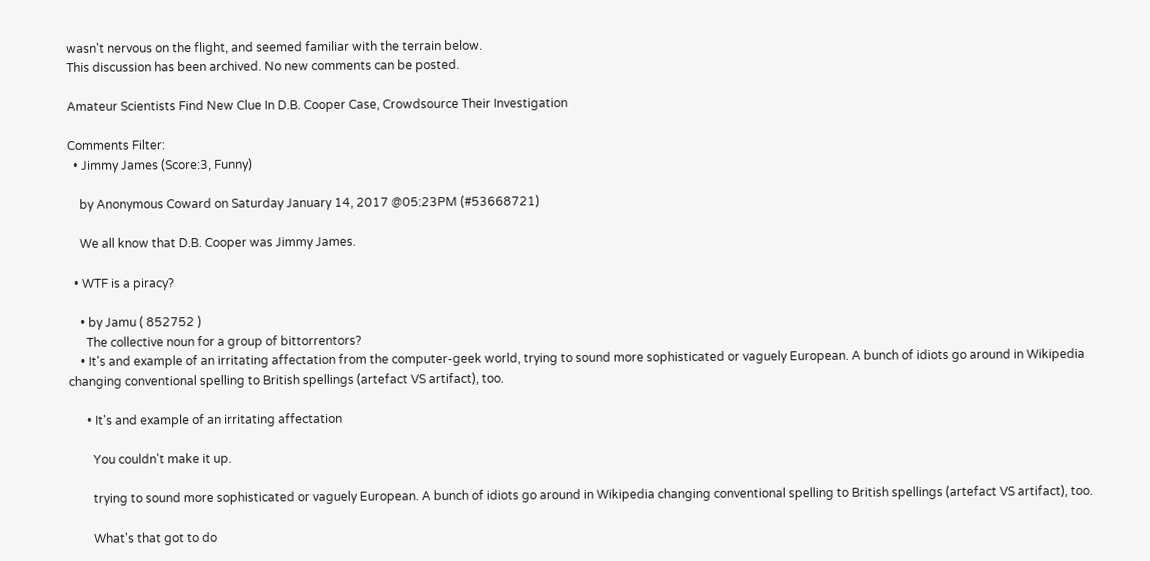wasn't nervous on the flight, and seemed familiar with the terrain below.
This discussion has been archived. No new comments can be posted.

Amateur Scientists Find New Clue In D.B. Cooper Case, Crowdsource Their Investigation

Comments Filter:
  • Jimmy James (Score:3, Funny)

    by Anonymous Coward on Saturday January 14, 2017 @05:23PM (#53668721)

    We all know that D.B. Cooper was Jimmy James.

  • WTF is a piracy?

    • by Jamu ( 852752 )
      The collective noun for a group of bittorrentors?
    • It's and example of an irritating affectation from the computer-geek world, trying to sound more sophisticated or vaguely European. A bunch of idiots go around in Wikipedia changing conventional spelling to British spellings (artefact VS artifact), too.

      • It's and example of an irritating affectation

        You couldn't make it up.

        trying to sound more sophisticated or vaguely European. A bunch of idiots go around in Wikipedia changing conventional spelling to British spellings (artefact VS artifact), too.

        What's that got to do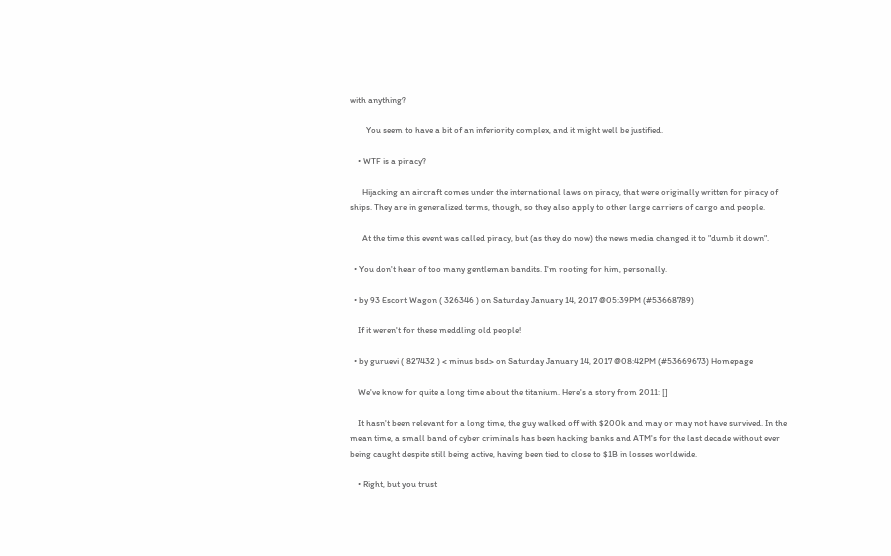with anything?

        You seem to have a bit of an inferiority complex, and it might well be justified.

    • WTF is a piracy?

      Hijacking an aircraft comes under the international laws on piracy, that were originally written for piracy of ships. They are in generalized terms, though, so they also apply to other large carriers of cargo and people.

      At the time this event was called piracy, but (as they do now) the news media changed it to "dumb it down".

  • You don't hear of too many gentleman bandits. I'm rooting for him, personally.

  • by 93 Escort Wagon ( 326346 ) on Saturday January 14, 2017 @05:39PM (#53668789)

    If it weren't for these meddling old people!

  • by guruevi ( 827432 ) < minus bsd> on Saturday January 14, 2017 @08:42PM (#53669673) Homepage

    We've know for quite a long time about the titanium. Here's a story from 2011: []

    It hasn't been relevant for a long time, the guy walked off with $200k and may or may not have survived. In the mean time, a small band of cyber criminals has been hacking banks and ATM's for the last decade without ever being caught despite still being active, having been tied to close to $1B in losses worldwide.

    • Right, but you trust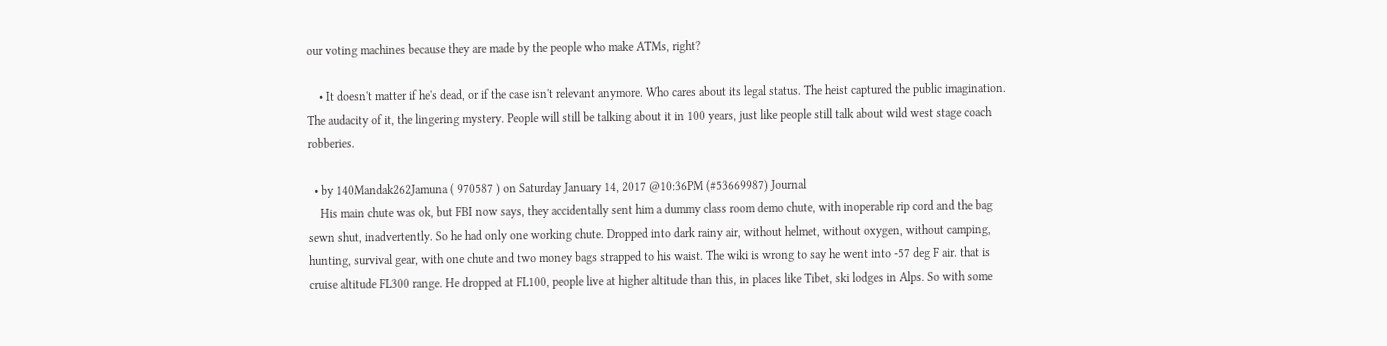our voting machines because they are made by the people who make ATMs, right?

    • It doesn't matter if he's dead, or if the case isn't relevant anymore. Who cares about its legal status. The heist captured the public imagination. The audacity of it, the lingering mystery. People will still be talking about it in 100 years, just like people still talk about wild west stage coach robberies.

  • by 140Mandak262Jamuna ( 970587 ) on Saturday January 14, 2017 @10:36PM (#53669987) Journal
    His main chute was ok, but FBI now says, they accidentally sent him a dummy class room demo chute, with inoperable rip cord and the bag sewn shut, inadvertently. So he had only one working chute. Dropped into dark rainy air, without helmet, without oxygen, without camping, hunting, survival gear, with one chute and two money bags strapped to his waist. The wiki is wrong to say he went into -57 deg F air. that is cruise altitude FL300 range. He dropped at FL100, people live at higher altitude than this, in places like Tibet, ski lodges in Alps. So with some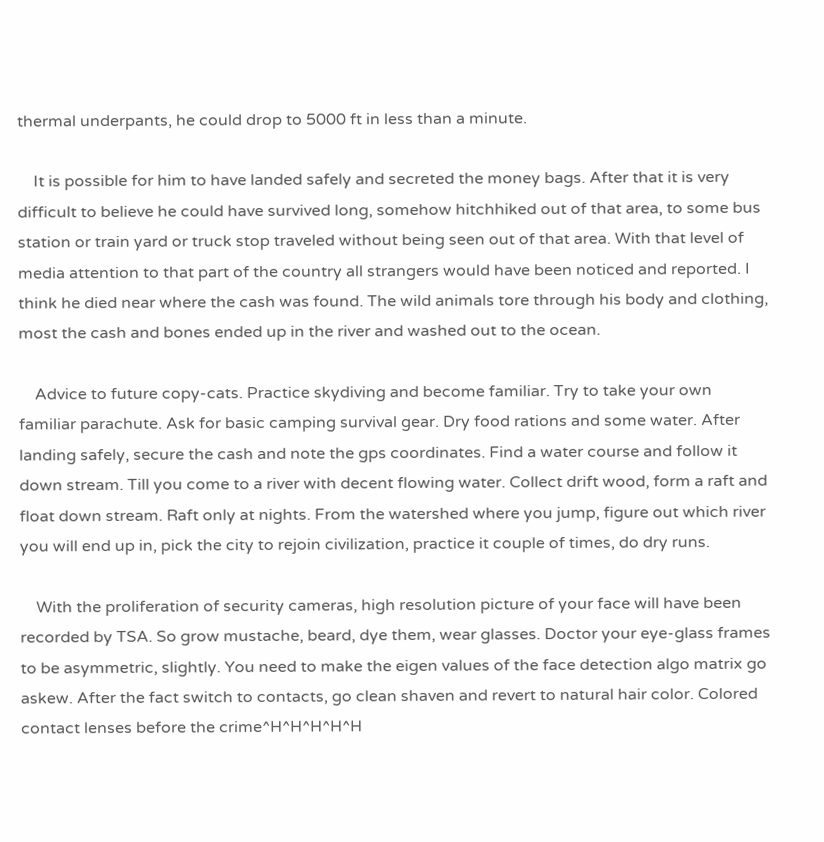thermal underpants, he could drop to 5000 ft in less than a minute.

    It is possible for him to have landed safely and secreted the money bags. After that it is very difficult to believe he could have survived long, somehow hitchhiked out of that area, to some bus station or train yard or truck stop traveled without being seen out of that area. With that level of media attention to that part of the country all strangers would have been noticed and reported. I think he died near where the cash was found. The wild animals tore through his body and clothing, most the cash and bones ended up in the river and washed out to the ocean.

    Advice to future copy-cats. Practice skydiving and become familiar. Try to take your own familiar parachute. Ask for basic camping survival gear. Dry food rations and some water. After landing safely, secure the cash and note the gps coordinates. Find a water course and follow it down stream. Till you come to a river with decent flowing water. Collect drift wood, form a raft and float down stream. Raft only at nights. From the watershed where you jump, figure out which river you will end up in, pick the city to rejoin civilization, practice it couple of times, do dry runs.

    With the proliferation of security cameras, high resolution picture of your face will have been recorded by TSA. So grow mustache, beard, dye them, wear glasses. Doctor your eye-glass frames to be asymmetric, slightly. You need to make the eigen values of the face detection algo matrix go askew. After the fact switch to contacts, go clean shaven and revert to natural hair color. Colored contact lenses before the crime^H^H^H^H^H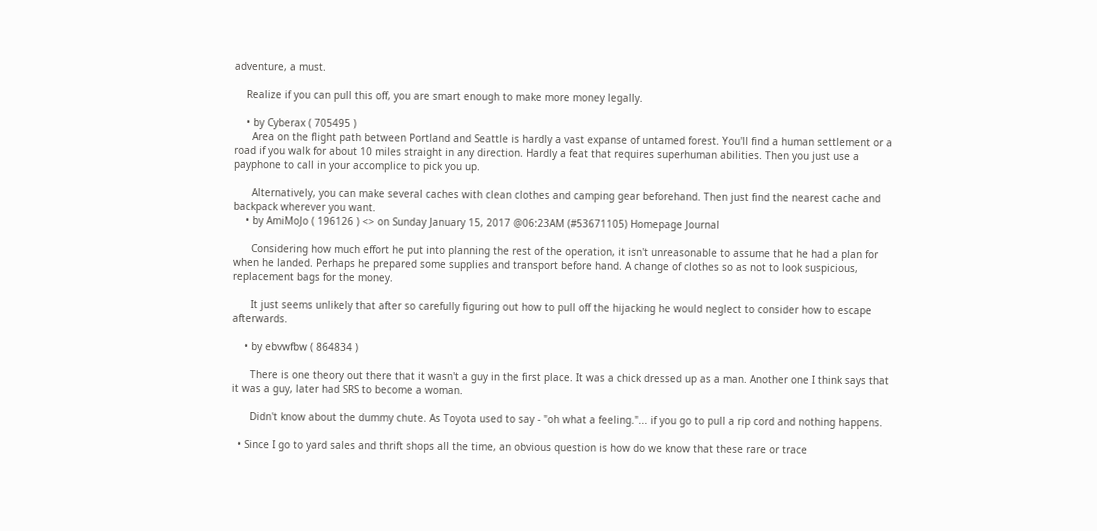adventure, a must.

    Realize if you can pull this off, you are smart enough to make more money legally.

    • by Cyberax ( 705495 )
      Area on the flight path between Portland and Seattle is hardly a vast expanse of untamed forest. You'll find a human settlement or a road if you walk for about 10 miles straight in any direction. Hardly a feat that requires superhuman abilities. Then you just use a payphone to call in your accomplice to pick you up.

      Alternatively, you can make several caches with clean clothes and camping gear beforehand. Then just find the nearest cache and backpack wherever you want.
    • by AmiMoJo ( 196126 ) <> on Sunday January 15, 2017 @06:23AM (#53671105) Homepage Journal

      Considering how much effort he put into planning the rest of the operation, it isn't unreasonable to assume that he had a plan for when he landed. Perhaps he prepared some supplies and transport before hand. A change of clothes so as not to look suspicious, replacement bags for the money.

      It just seems unlikely that after so carefully figuring out how to pull off the hijacking he would neglect to consider how to escape afterwards.

    • by ebvwfbw ( 864834 )

      There is one theory out there that it wasn't a guy in the first place. It was a chick dressed up as a man. Another one I think says that it was a guy, later had SRS to become a woman.

      Didn't know about the dummy chute. As Toyota used to say - "oh what a feeling."... if you go to pull a rip cord and nothing happens.

  • Since I go to yard sales and thrift shops all the time, an obvious question is how do we know that these rare or trace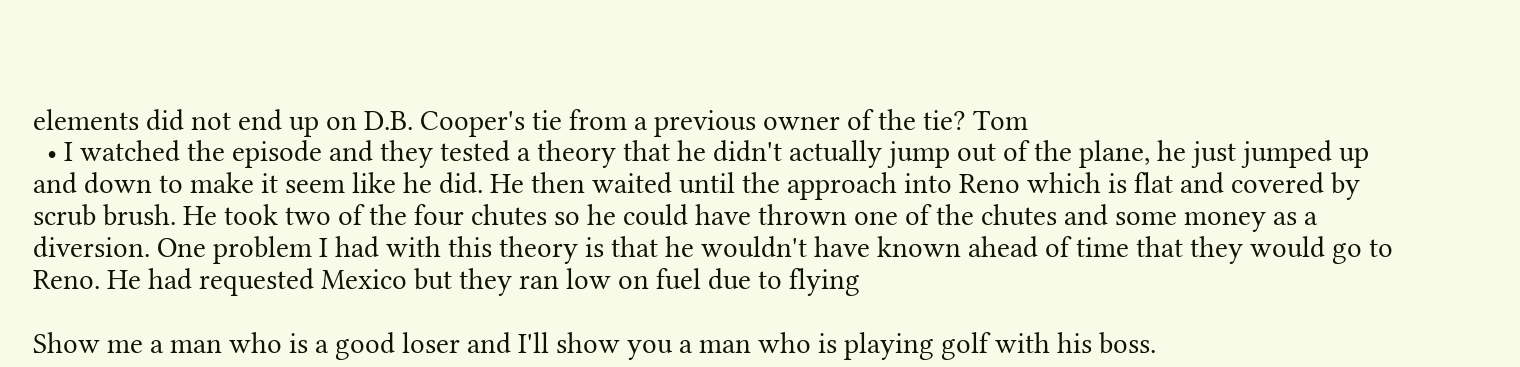elements did not end up on D.B. Cooper's tie from a previous owner of the tie? Tom
  • I watched the episode and they tested a theory that he didn't actually jump out of the plane, he just jumped up and down to make it seem like he did. He then waited until the approach into Reno which is flat and covered by scrub brush. He took two of the four chutes so he could have thrown one of the chutes and some money as a diversion. One problem I had with this theory is that he wouldn't have known ahead of time that they would go to Reno. He had requested Mexico but they ran low on fuel due to flying

Show me a man who is a good loser and I'll show you a man who is playing golf with his boss.